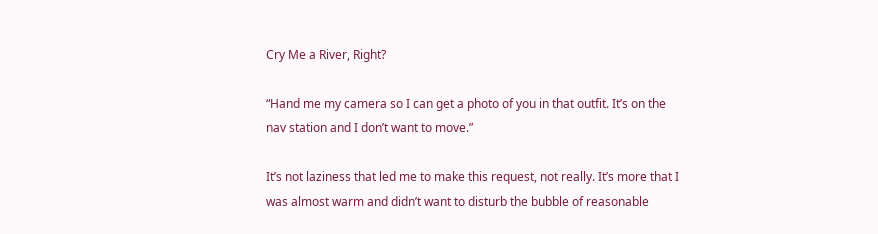Cry Me a River, Right?

“Hand me my camera so I can get a photo of you in that outfit. It’s on the nav station and I don’t want to move.”

It’s not laziness that led me to make this request, not really. It’s more that I was almost warm and didn’t want to disturb the bubble of reasonable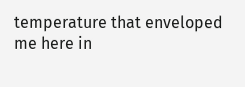temperature that enveloped me here in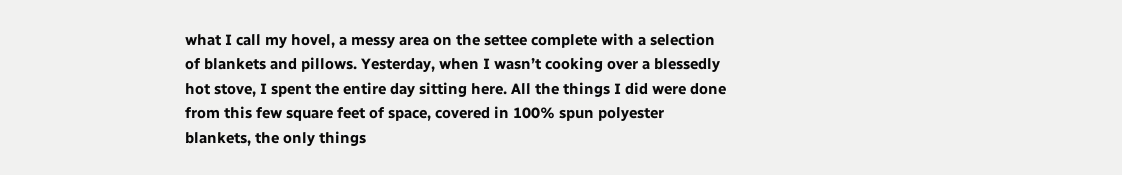what I call my hovel, a messy area on the settee complete with a selection of blankets and pillows. Yesterday, when I wasn’t cooking over a blessedly hot stove, I spent the entire day sitting here. All the things I did were done from this few square feet of space, covered in 100% spun polyester blankets, the only things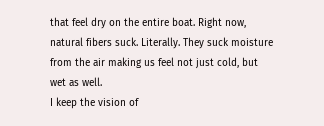that feel dry on the entire boat. Right now, natural fibers suck. Literally. They suck moisture from the air making us feel not just cold, but wet as well.
I keep the vision of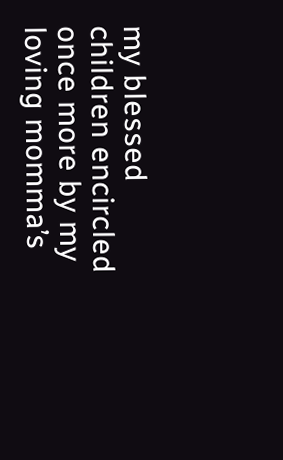my blessed children encircled once more by my loving momma’s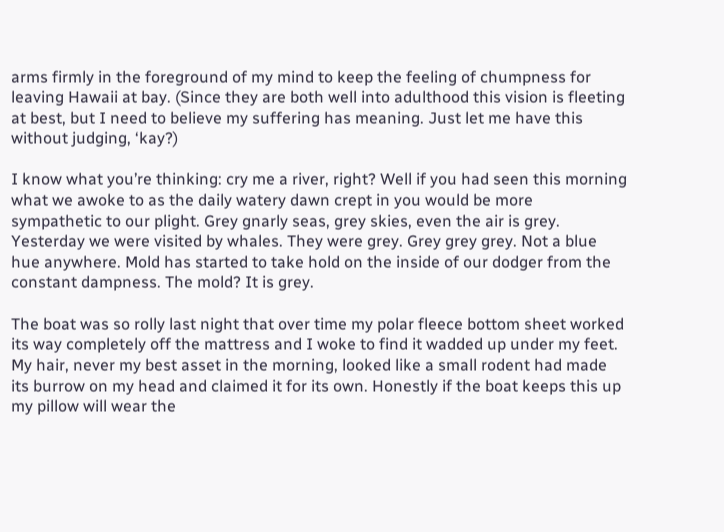arms firmly in the foreground of my mind to keep the feeling of chumpness for leaving Hawaii at bay. (Since they are both well into adulthood this vision is fleeting at best, but I need to believe my suffering has meaning. Just let me have this without judging, ‘kay?)

I know what you’re thinking: cry me a river, right? Well if you had seen this morning what we awoke to as the daily watery dawn crept in you would be more sympathetic to our plight. Grey gnarly seas, grey skies, even the air is grey. Yesterday we were visited by whales. They were grey. Grey grey grey. Not a blue hue anywhere. Mold has started to take hold on the inside of our dodger from the constant dampness. The mold? It is grey.

The boat was so rolly last night that over time my polar fleece bottom sheet worked its way completely off the mattress and I woke to find it wadded up under my feet. My hair, never my best asset in the morning, looked like a small rodent had made its burrow on my head and claimed it for its own. Honestly if the boat keeps this up my pillow will wear the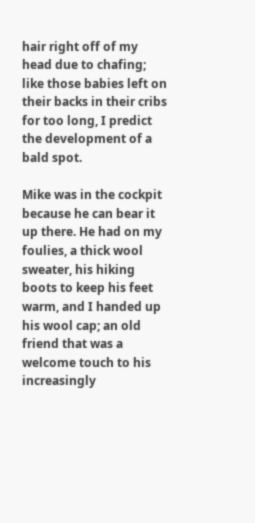hair right off of my head due to chafing; like those babies left on their backs in their cribs for too long, I predict the development of a bald spot.

Mike was in the cockpit because he can bear it up there. He had on my foulies, a thick wool sweater, his hiking boots to keep his feet warm, and I handed up his wool cap; an old friend that was a welcome touch to his increasingly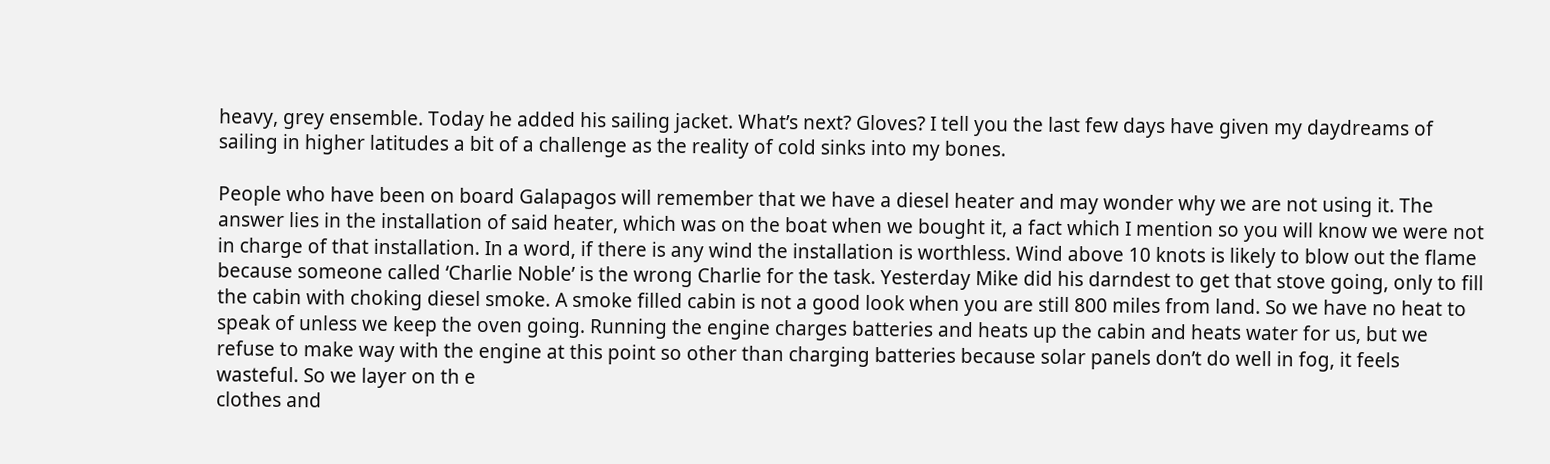heavy, grey ensemble. Today he added his sailing jacket. What’s next? Gloves? I tell you the last few days have given my daydreams of sailing in higher latitudes a bit of a challenge as the reality of cold sinks into my bones.

People who have been on board Galapagos will remember that we have a diesel heater and may wonder why we are not using it. The answer lies in the installation of said heater, which was on the boat when we bought it, a fact which I mention so you will know we were not in charge of that installation. In a word, if there is any wind the installation is worthless. Wind above 10 knots is likely to blow out the flame because someone called ‘Charlie Noble’ is the wrong Charlie for the task. Yesterday Mike did his darndest to get that stove going, only to fill the cabin with choking diesel smoke. A smoke filled cabin is not a good look when you are still 800 miles from land. So we have no heat to speak of unless we keep the oven going. Running the engine charges batteries and heats up the cabin and heats water for us, but we refuse to make way with the engine at this point so other than charging batteries because solar panels don’t do well in fog, it feels wasteful. So we layer on th e
clothes and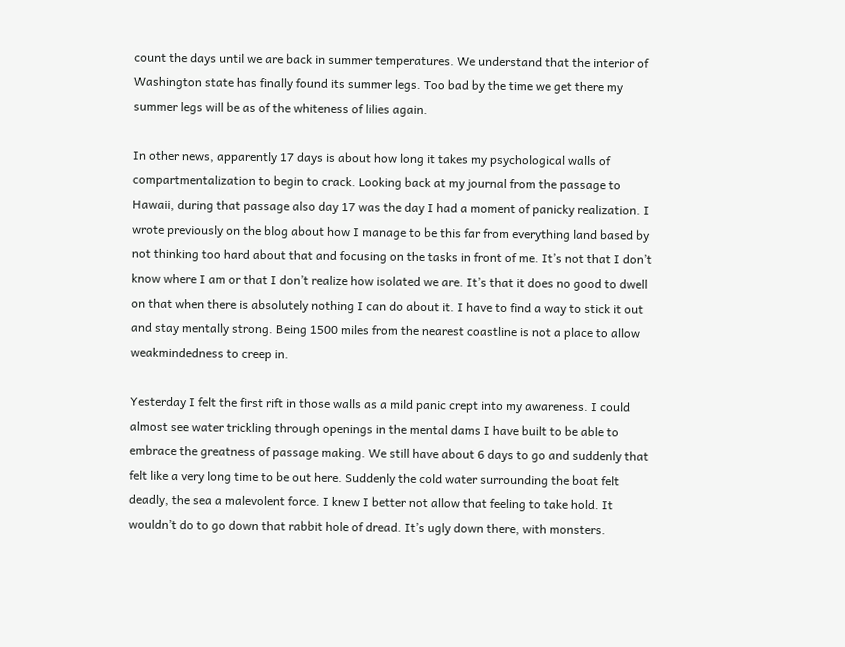count the days until we are back in summer temperatures. We understand that the interior of Washington state has finally found its summer legs. Too bad by the time we get there my summer legs will be as of the whiteness of lilies again.

In other news, apparently 17 days is about how long it takes my psychological walls of compartmentalization to begin to crack. Looking back at my journal from the passage to Hawaii, during that passage also day 17 was the day I had a moment of panicky realization. I wrote previously on the blog about how I manage to be this far from everything land based by not thinking too hard about that and focusing on the tasks in front of me. It’s not that I don’t know where I am or that I don’t realize how isolated we are. It’s that it does no good to dwell on that when there is absolutely nothing I can do about it. I have to find a way to stick it out and stay mentally strong. Being 1500 miles from the nearest coastline is not a place to allow weakmindedness to creep in.

Yesterday I felt the first rift in those walls as a mild panic crept into my awareness. I could almost see water trickling through openings in the mental dams I have built to be able to embrace the greatness of passage making. We still have about 6 days to go and suddenly that felt like a very long time to be out here. Suddenly the cold water surrounding the boat felt deadly, the sea a malevolent force. I knew I better not allow that feeling to take hold. It wouldn’t do to go down that rabbit hole of dread. It’s ugly down there, with monsters.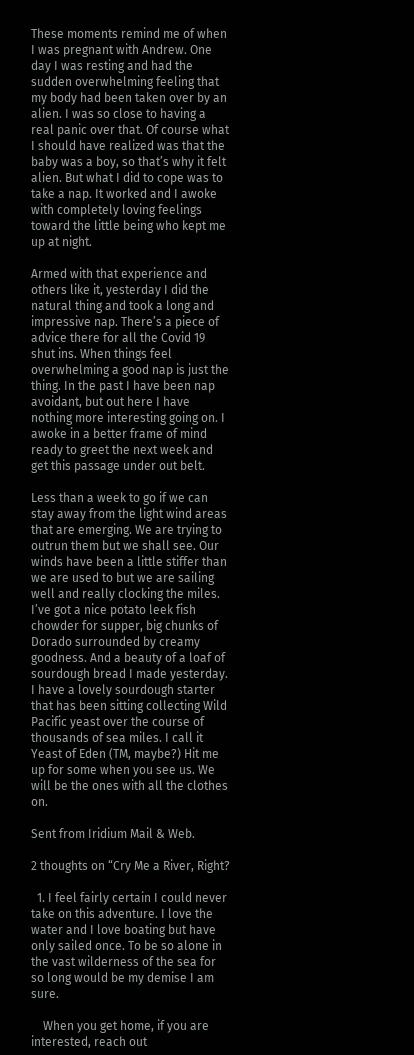These moments remind me of when I was pregnant with Andrew. One day I was resting and had the sudden overwhelming feeling that my body had been taken over by an alien. I was so close to having a real panic over that. Of course what I should have realized was that the baby was a boy, so that’s why it felt alien. But what I did to cope was to take a nap. It worked and I awoke with completely loving feelings toward the little being who kept me up at night.

Armed with that experience and others like it, yesterday I did the natural thing and took a long and impressive nap. There’s a piece of advice there for all the Covid 19 shut ins. When things feel overwhelming a good nap is just the thing. In the past I have been nap avoidant, but out here I have nothing more interesting going on. I awoke in a better frame of mind ready to greet the next week and get this passage under out belt.

Less than a week to go if we can stay away from the light wind areas that are emerging. We are trying to outrun them but we shall see. Our winds have been a little stiffer than we are used to but we are sailing well and really clocking the miles. I’ve got a nice potato leek fish chowder for supper, big chunks of Dorado surrounded by creamy goodness. And a beauty of a loaf of sourdough bread I made yesterday. I have a lovely sourdough starter that has been sitting collecting Wild Pacific yeast over the course of thousands of sea miles. I call it Yeast of Eden (TM, maybe?) Hit me up for some when you see us. We will be the ones with all the clothes on.

Sent from Iridium Mail & Web.

2 thoughts on “Cry Me a River, Right?

  1. I feel fairly certain I could never take on this adventure. I love the water and I love boating but have only sailed once. To be so alone in the vast wilderness of the sea for so long would be my demise I am sure.

    When you get home, if you are interested, reach out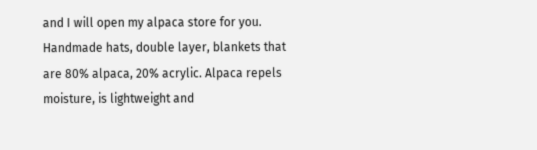and I will open my alpaca store for you. Handmade hats, double layer, blankets that are 80% alpaca, 20% acrylic. Alpaca repels moisture, is lightweight and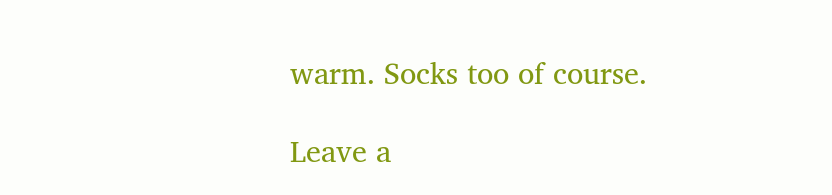warm. Socks too of course.

Leave a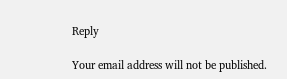Reply

Your email address will not be published.